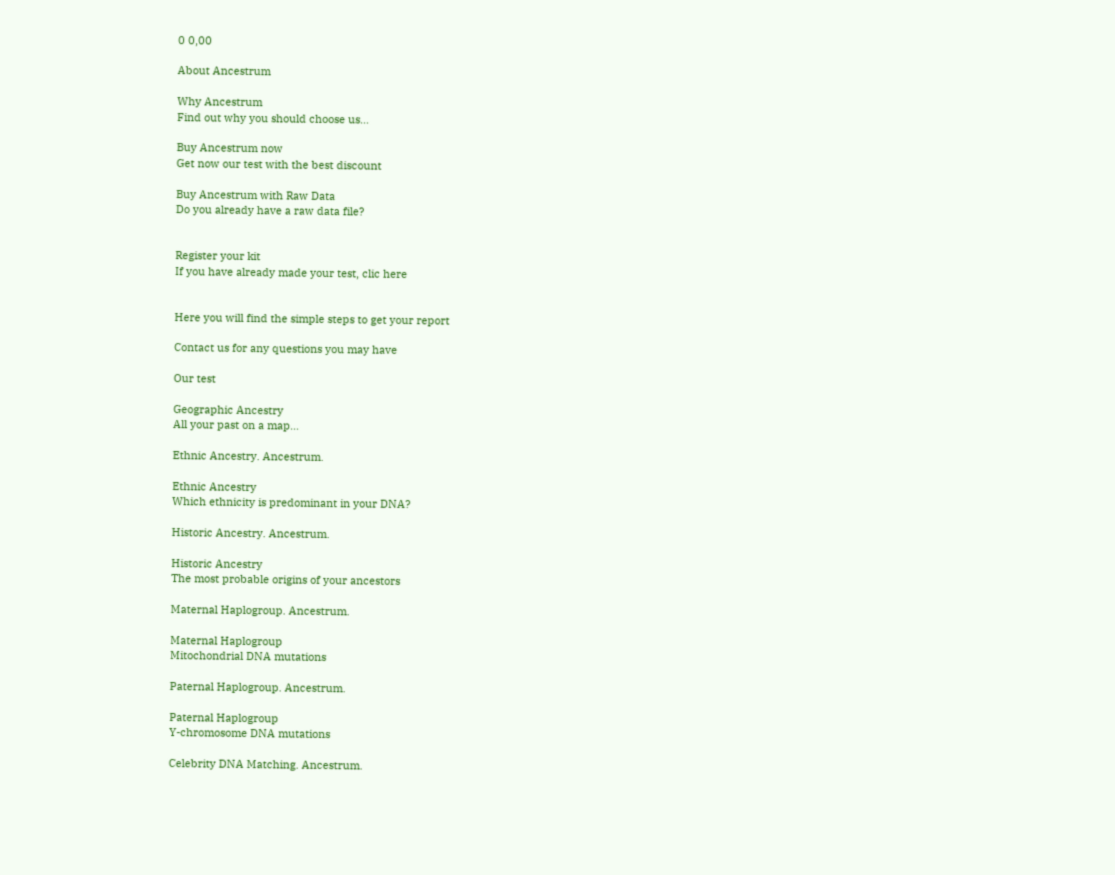0 0,00

About Ancestrum

Why Ancestrum
Find out why you should choose us…

Buy Ancestrum now
Get now our test with the best discount

Buy Ancestrum with Raw Data
Do you already have a raw data file?


Register your kit
If you have already made your test, clic here


Here you will find the simple steps to get your report

Contact us for any questions you may have

Our test

Geographic Ancestry
All your past on a map…

Ethnic Ancestry. Ancestrum.

Ethnic Ancestry
Which ethnicity is predominant in your DNA?

Historic Ancestry. Ancestrum.

Historic Ancestry
The most probable origins of your ancestors

Maternal Haplogroup. Ancestrum.

Maternal Haplogroup
Mitochondrial DNA mutations

Paternal Haplogroup. Ancestrum.

Paternal Haplogroup
Y-chromosome DNA mutations

Celebrity DNA Matching. Ancestrum.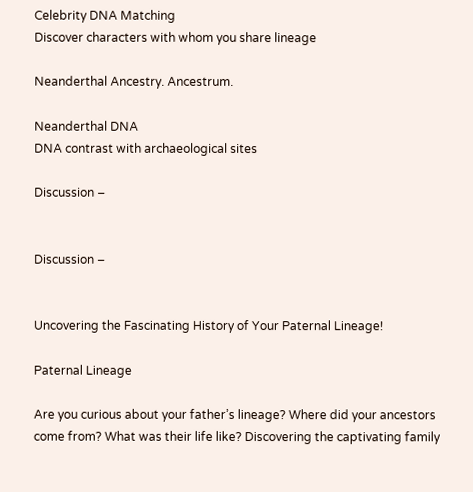Celebrity DNA Matching
Discover characters with whom you share lineage

Neanderthal Ancestry. Ancestrum.

Neanderthal DNA
DNA contrast with archaeological sites

Discussion –


Discussion –


Uncovering the Fascinating History of Your Paternal Lineage!

Paternal Lineage

Are you curious about your father’s lineage? Where did your ancestors come from? What was their life like? Discovering the captivating family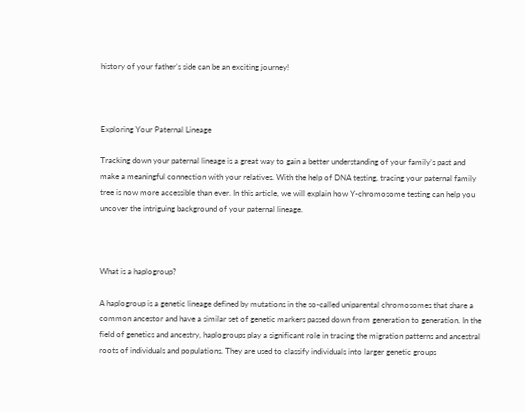history of your father’s side can be an exciting journey!



Exploring Your Paternal Lineage

Tracking down your paternal lineage is a great way to gain a better understanding of your family’s past and make a meaningful connection with your relatives. With the help of DNA testing, tracing your paternal family tree is now more accessible than ever. In this article, we will explain how Y-chromosome testing can help you uncover the intriguing background of your paternal lineage.



What is a haplogroup?

A haplogroup is a genetic lineage defined by mutations in the so-called uniparental chromosomes that share a common ancestor and have a similar set of genetic markers passed down from generation to generation. In the field of genetics and ancestry, haplogroups play a significant role in tracing the migration patterns and ancestral roots of individuals and populations. They are used to classify individuals into larger genetic groups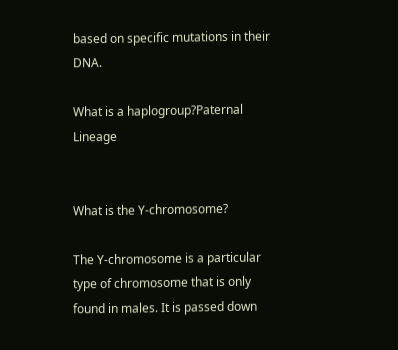based on specific mutations in their DNA.

What is a haplogroup?Paternal Lineage


What is the Y-chromosome?

The Y-chromosome is a particular type of chromosome that is only found in males. It is passed down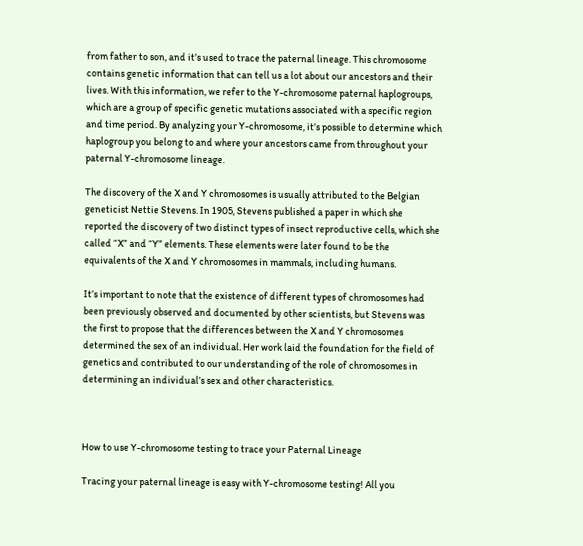from father to son, and it’s used to trace the paternal lineage. This chromosome contains genetic information that can tell us a lot about our ancestors and their lives. With this information, we refer to the Y-chromosome paternal haplogroups, which are a group of specific genetic mutations associated with a specific region and time period. By analyzing your Y-chromosome, it’s possible to determine which haplogroup you belong to and where your ancestors came from throughout your paternal Y-chromosome lineage.

The discovery of the X and Y chromosomes is usually attributed to the Belgian geneticist Nettie Stevens. In 1905, Stevens published a paper in which she reported the discovery of two distinct types of insect reproductive cells, which she called “X” and “Y” elements. These elements were later found to be the equivalents of the X and Y chromosomes in mammals, including humans.

It’s important to note that the existence of different types of chromosomes had been previously observed and documented by other scientists, but Stevens was the first to propose that the differences between the X and Y chromosomes determined the sex of an individual. Her work laid the foundation for the field of genetics and contributed to our understanding of the role of chromosomes in determining an individual’s sex and other characteristics.



How to use Y-chromosome testing to trace your Paternal Lineage

Tracing your paternal lineage is easy with Y-chromosome testing! All you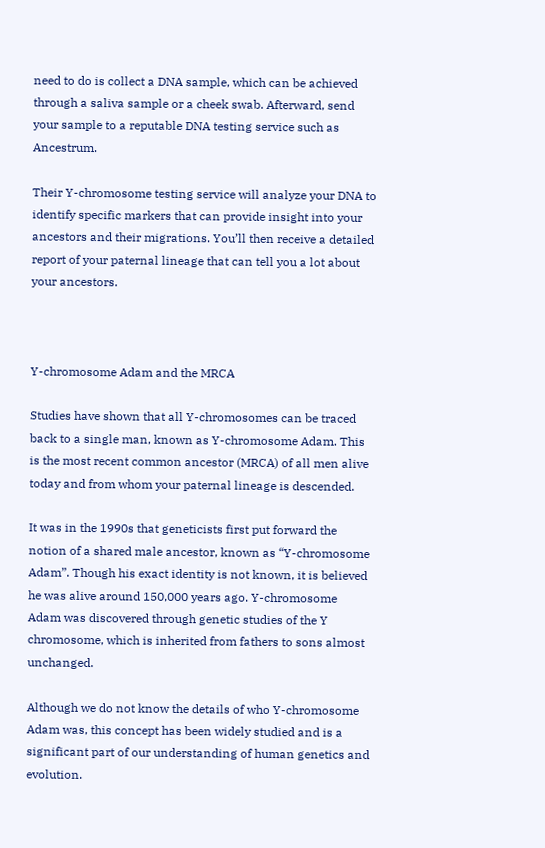need to do is collect a DNA sample, which can be achieved through a saliva sample or a cheek swab. Afterward, send your sample to a reputable DNA testing service such as Ancestrum.

Their Y-chromosome testing service will analyze your DNA to identify specific markers that can provide insight into your ancestors and their migrations. You’ll then receive a detailed report of your paternal lineage that can tell you a lot about your ancestors.



Y-chromosome Adam and the MRCA

Studies have shown that all Y-chromosomes can be traced back to a single man, known as Y-chromosome Adam. This is the most recent common ancestor (MRCA) of all men alive today and from whom your paternal lineage is descended.

It was in the 1990s that geneticists first put forward the notion of a shared male ancestor, known as “Y-chromosome Adam”. Though his exact identity is not known, it is believed he was alive around 150,000 years ago. Y-chromosome Adam was discovered through genetic studies of the Y chromosome, which is inherited from fathers to sons almost unchanged.

Although we do not know the details of who Y-chromosome Adam was, this concept has been widely studied and is a significant part of our understanding of human genetics and evolution.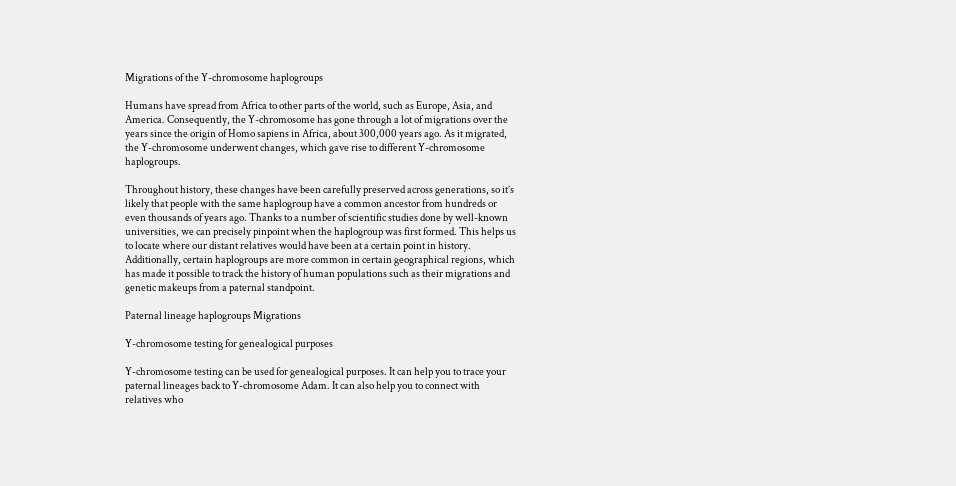Migrations of the Y-chromosome haplogroups

Humans have spread from Africa to other parts of the world, such as Europe, Asia, and America. Consequently, the Y-chromosome has gone through a lot of migrations over the years since the origin of Homo sapiens in Africa, about 300,000 years ago. As it migrated, the Y-chromosome underwent changes, which gave rise to different Y-chromosome haplogroups.

Throughout history, these changes have been carefully preserved across generations, so it’s likely that people with the same haplogroup have a common ancestor from hundreds or even thousands of years ago. Thanks to a number of scientific studies done by well-known universities, we can precisely pinpoint when the haplogroup was first formed. This helps us to locate where our distant relatives would have been at a certain point in history. Additionally, certain haplogroups are more common in certain geographical regions, which has made it possible to track the history of human populations such as their migrations and genetic makeups from a paternal standpoint.

Paternal lineage haplogroups Migrations

Y-chromosome testing for genealogical purposes

Y-chromosome testing can be used for genealogical purposes. It can help you to trace your paternal lineages back to Y-chromosome Adam. It can also help you to connect with relatives who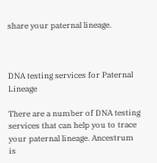share your paternal lineage.



DNA testing services for Paternal Lineage

There are a number of DNA testing services that can help you to trace your paternal lineage. Ancestrum is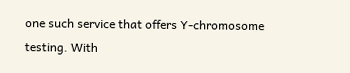one such service that offers Y-chromosome testing. With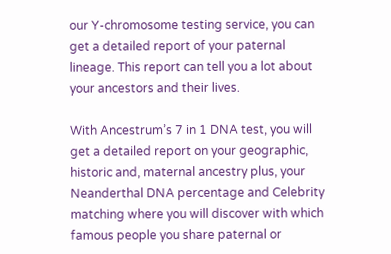our Y-chromosome testing service, you can get a detailed report of your paternal lineage. This report can tell you a lot about your ancestors and their lives.

With Ancestrum’s 7 in 1 DNA test, you will get a detailed report on your geographic, historic and, maternal ancestry plus, your Neanderthal DNA percentage and Celebrity matching where you will discover with which famous people you share paternal or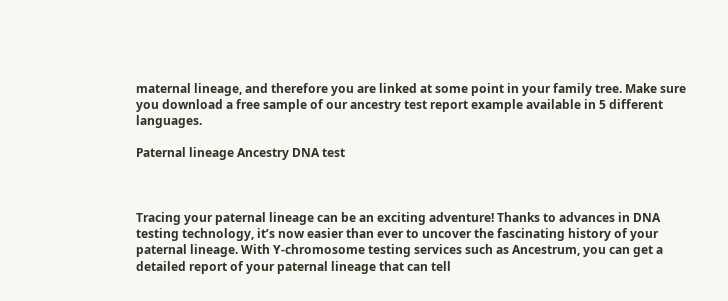maternal lineage, and therefore you are linked at some point in your family tree. Make sure you download a free sample of our ancestry test report example available in 5 different languages.

Paternal lineage Ancestry DNA test



Tracing your paternal lineage can be an exciting adventure! Thanks to advances in DNA testing technology, it’s now easier than ever to uncover the fascinating history of your paternal lineage. With Y-chromosome testing services such as Ancestrum, you can get a detailed report of your paternal lineage that can tell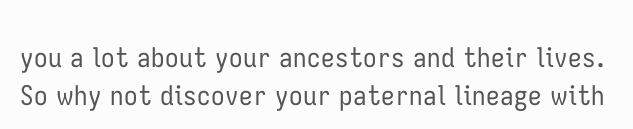you a lot about your ancestors and their lives. So why not discover your paternal lineage with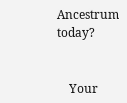Ancestrum today?


    Your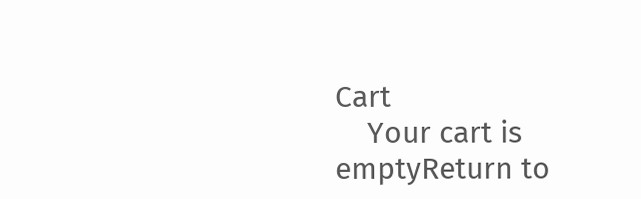Cart
    Your cart is emptyReturn to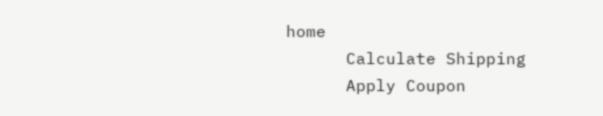home
      Calculate Shipping
      Apply Coupon